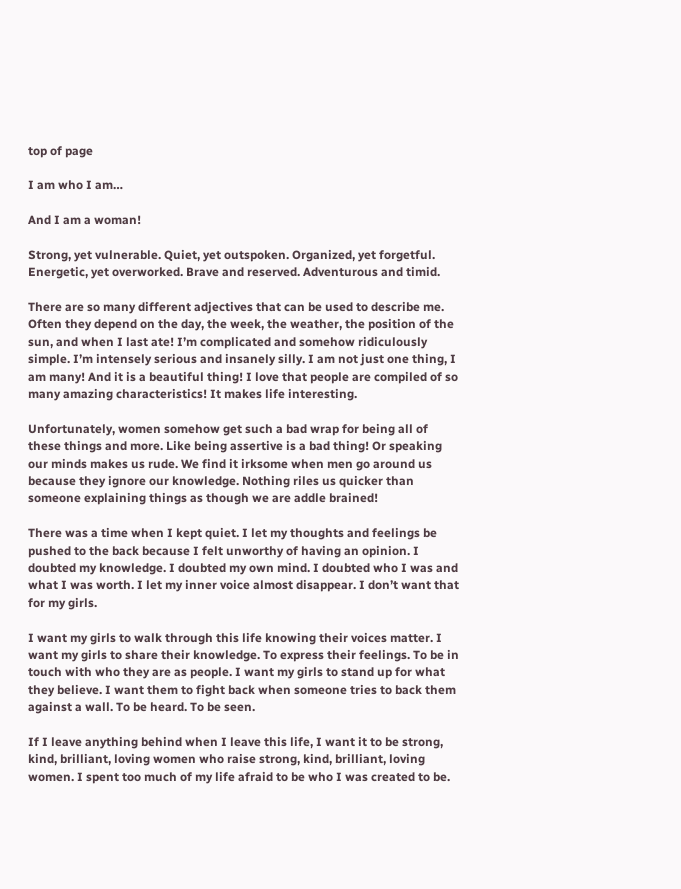top of page

I am who I am…

And I am a woman!

Strong, yet vulnerable. Quiet, yet outspoken. Organized, yet forgetful. Energetic, yet overworked. Brave and reserved. Adventurous and timid.

There are so many different adjectives that can be used to describe me. Often they depend on the day, the week, the weather, the position of the sun, and when I last ate! I’m complicated and somehow ridiculously simple. I’m intensely serious and insanely silly. I am not just one thing, I am many! And it is a beautiful thing! I love that people are compiled of so many amazing characteristics! It makes life interesting.

Unfortunately, women somehow get such a bad wrap for being all of these things and more. Like being assertive is a bad thing! Or speaking our minds makes us rude. We find it irksome when men go around us because they ignore our knowledge. Nothing riles us quicker than someone explaining things as though we are addle brained!

There was a time when I kept quiet. I let my thoughts and feelings be pushed to the back because I felt unworthy of having an opinion. I doubted my knowledge. I doubted my own mind. I doubted who I was and what I was worth. I let my inner voice almost disappear. I don’t want that for my girls.

I want my girls to walk through this life knowing their voices matter. I want my girls to share their knowledge. To express their feelings. To be in touch with who they are as people. I want my girls to stand up for what they believe. I want them to fight back when someone tries to back them against a wall. To be heard. To be seen.

If I leave anything behind when I leave this life, I want it to be strong, kind, brilliant, loving women who raise strong, kind, brilliant, loving women. I spent too much of my life afraid to be who I was created to be.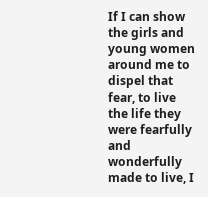If I can show the girls and young women around me to dispel that fear, to live the life they were fearfully and wonderfully made to live, I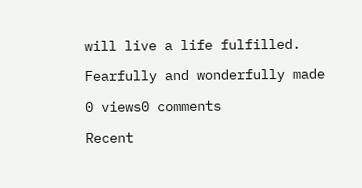will live a life fulfilled.

Fearfully and wonderfully made

0 views0 comments

Recent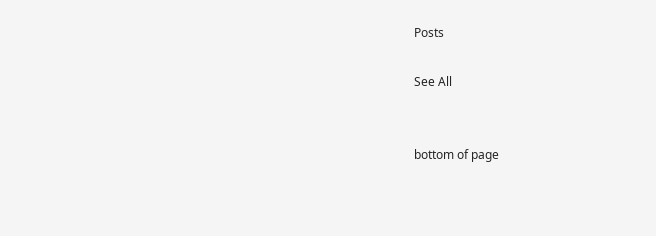Posts

See All


bottom of page